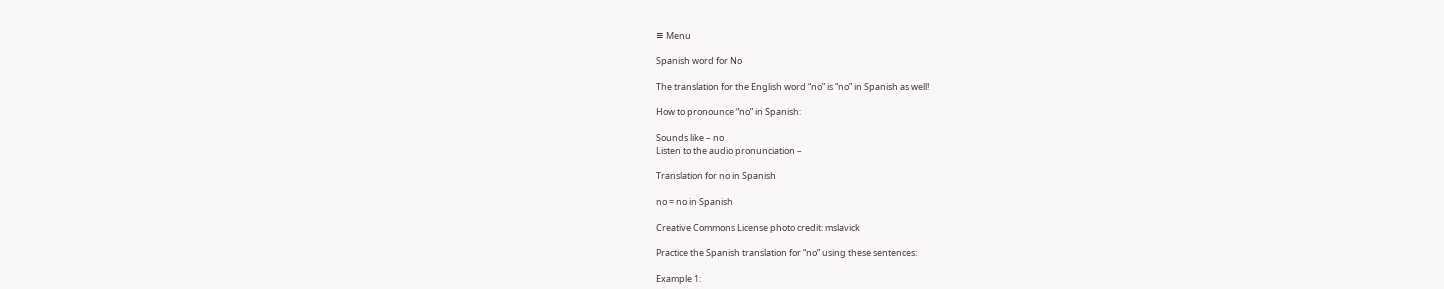≡ Menu

Spanish word for No

The translation for the English word “no” is “no” in Spanish as well!

How to pronounce “no” in Spanish:

Sounds like – no
Listen to the audio pronunciation –

Translation for no in Spanish

no = no in Spanish

Creative Commons License photo credit: mslavick

Practice the Spanish translation for “no” using these sentences:

Example 1: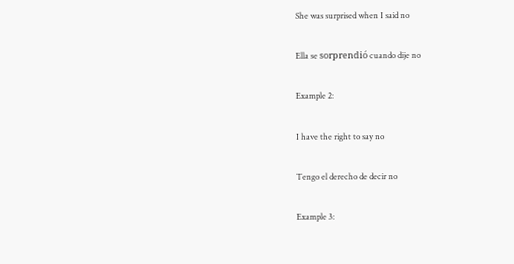She was surprised when I said no

Ella se sorprendió cuando dije no

Example 2:

I have the right to say no

Tengo el derecho de decir no

Example 3: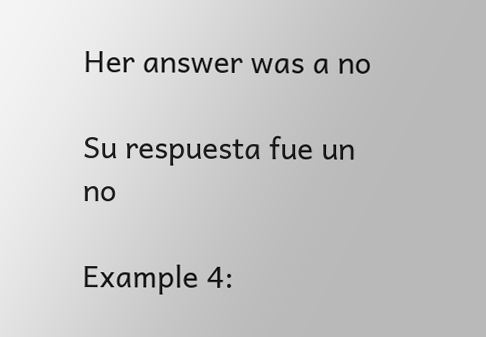Her answer was a no

Su respuesta fue un no

Example 4: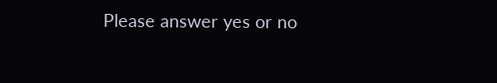Please answer yes or no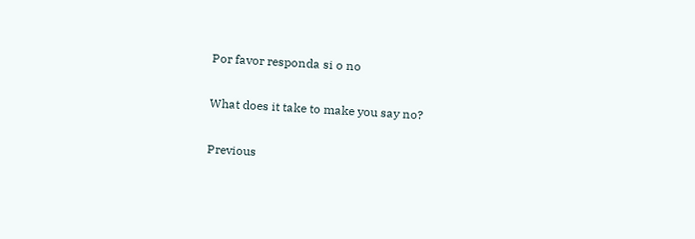Por favor responda si o no

What does it take to make you say no?

Previous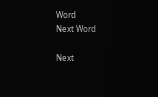Word
Next Word

Next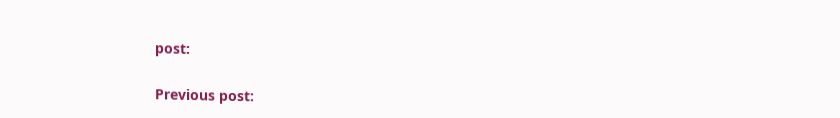post:

Previous post: